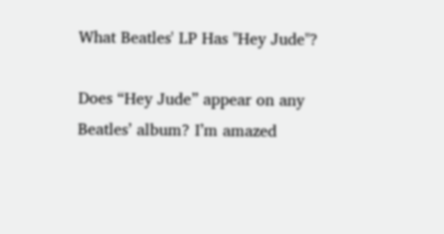What Beatles' LP Has "Hey Jude"?

Does “Hey Jude” appear on any Beatles’ album? I’m amazed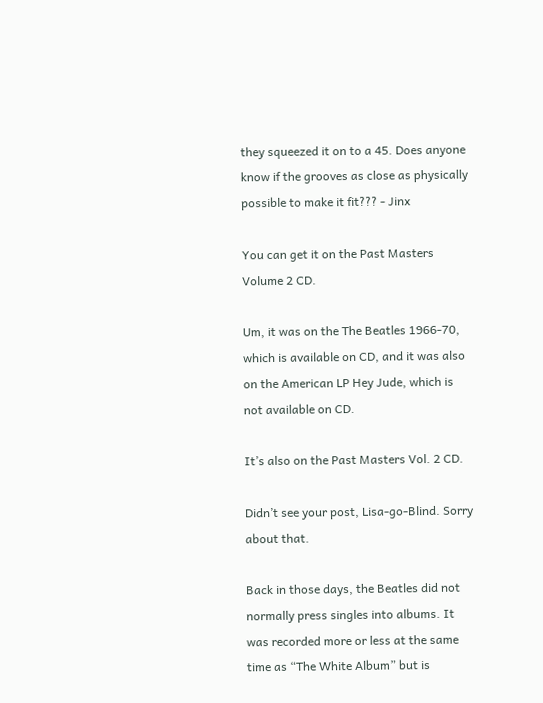they squeezed it on to a 45. Does anyone know if the grooves as close as physically possible to make it fit??? - Jinx

You can get it on the Past Masters Volume 2 CD.

Um, it was on the The Beatles 1966-70, which is available on CD, and it was also on the American LP Hey Jude, which is not available on CD.

It’s also on the Past Masters Vol. 2 CD.

Didn’t see your post, Lisa-go-Blind. Sorry about that.

Back in those days, the Beatles did not normally press singles into albums. It was recorded more or less at the same time as “The White Album” but is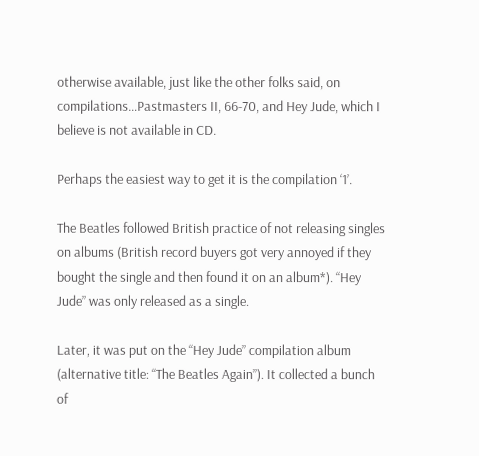otherwise available, just like the other folks said, on compilations…Pastmasters II, 66-70, and Hey Jude, which I believe is not available in CD.

Perhaps the easiest way to get it is the compilation ‘1’.

The Beatles followed British practice of not releasing singles on albums (British record buyers got very annoyed if they bought the single and then found it on an album*). “Hey Jude” was only released as a single.

Later, it was put on the “Hey Jude” compilation album (alternative title: “The Beatles Again”). It collected a bunch of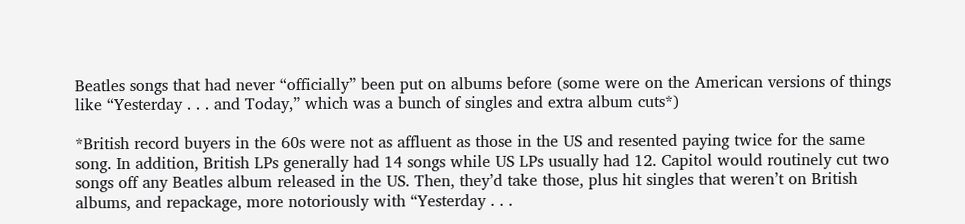Beatles songs that had never “officially” been put on albums before (some were on the American versions of things like “Yesterday . . . and Today,” which was a bunch of singles and extra album cuts*)

*British record buyers in the 60s were not as affluent as those in the US and resented paying twice for the same song. In addition, British LPs generally had 14 songs while US LPs usually had 12. Capitol would routinely cut two songs off any Beatles album released in the US. Then, they’d take those, plus hit singles that weren’t on British albums, and repackage, more notoriously with “Yesterday . . .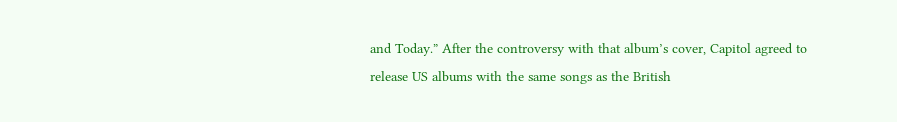and Today.” After the controversy with that album’s cover, Capitol agreed to release US albums with the same songs as the British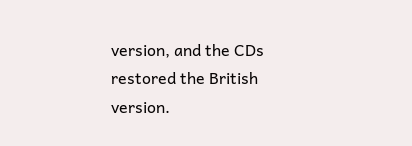version, and the CDs restored the British version.